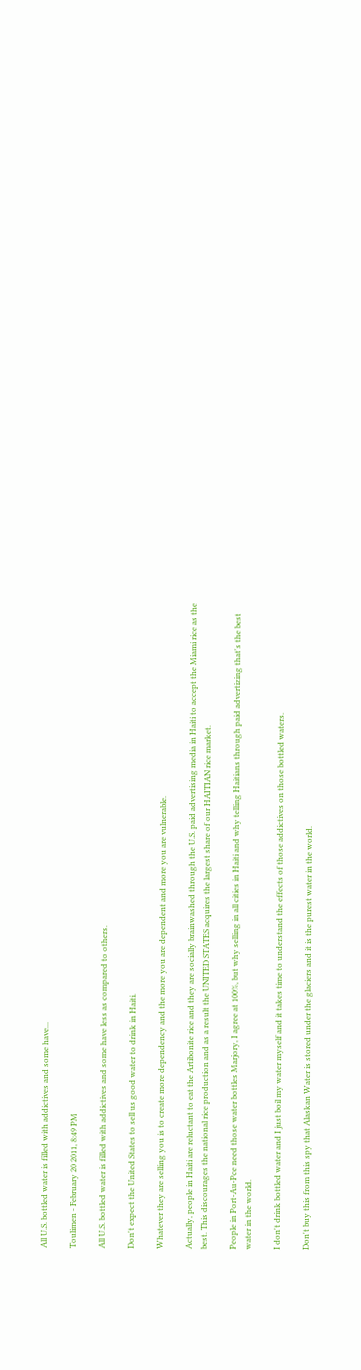All U.S. bottled water is filled with addictives and some have...

Toulimen - February 20 2011, 8:49 PM

All U.S. bottled water is filled with addictives and some have less as compared to others.

Don't expect the United States to sell us good water to drink in Haiti.

Whatever they are selling you is to create more dependency and the more you are dependent and more you are vulnerable.

Actually, people in Haiti are reluctant to eat the Artibonite rice and they are socially brainwashed through the U.S. paid advertising media in Haiti to accept the Miami rice as the best. This discourages the national rice production and as a result the UNITED STATES acquires the largest share of our HAITIAN rice market.

People in Port-Au-Pce need those water bottles Marjory, I agree at 100%, but why selling in all cities in Haiti and why telling Haitians through paid advertizing that's the best water in the world.

I don't drink bottled water and I just boil my water myself and it takes time to understand the effects of those addictives on those bottled waters.

Don't buy this from this spy that Alaskan Water is stored under the glaciers and it is the purest water in the world.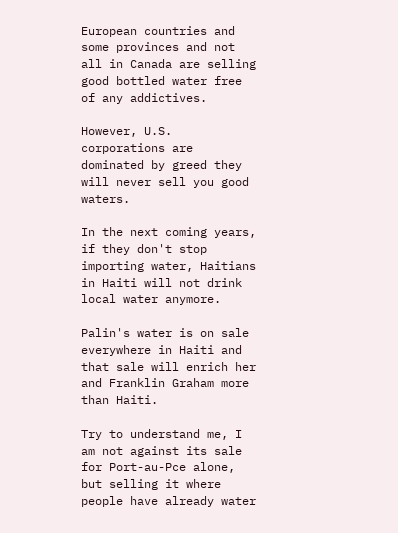European countries and some provinces and not all in Canada are selling good bottled water free of any addictives.

However, U.S. corporations are dominated by greed they will never sell you good waters.

In the next coming years, if they don't stop importing water, Haitians in Haiti will not drink local water anymore.

Palin's water is on sale everywhere in Haiti and that sale will enrich her and Franklin Graham more than Haiti.

Try to understand me, I am not against its sale for Port-au-Pce alone, but selling it where people have already water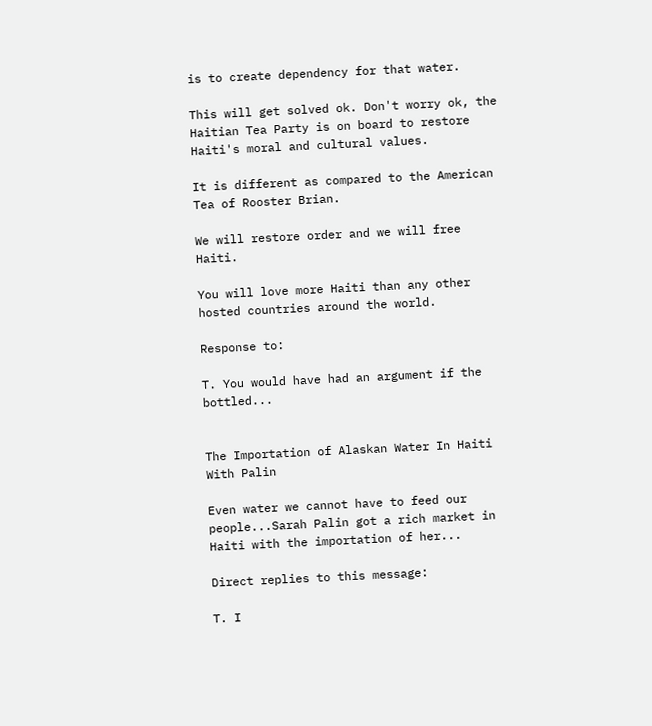is to create dependency for that water.

This will get solved ok. Don't worry ok, the Haitian Tea Party is on board to restore Haiti's moral and cultural values.

It is different as compared to the American Tea of Rooster Brian.

We will restore order and we will free Haiti.

You will love more Haiti than any other hosted countries around the world.

Response to:

T. You would have had an argument if the bottled...


The Importation of Alaskan Water In Haiti With Palin

Even water we cannot have to feed our people...Sarah Palin got a rich market in Haiti with the importation of her...

Direct replies to this message:

T. I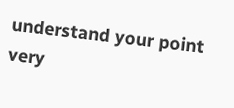understand your point very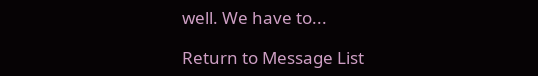well. We have to...

Return to Message List